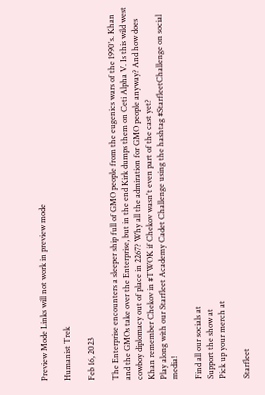Preview Mode Links will not work in preview mode

Humanist Trek

Feb 16, 2023

The Enterprise encounters a sleeper ship full of GMO people from the eugenics wars of the 1990's. Khan and the GMOs take over the Enterprise, but in the end Kirk dumps them on Ceti Alpha V. Is this wild west cowboy diplomacy out of place in 2267? Why all the admiration for GMO people anyway? And how does Khan remember Chekov in #TWOK if Chekov wasn't even part of the cast yet?
Play along with our Starfleet Academy Cadet Challenge using the hashtag #StarfleetChallenge on social media!

Find all our socials at
Support the show at
Pick up your merch at

Starfleet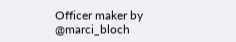Officer maker by @marci_bloch